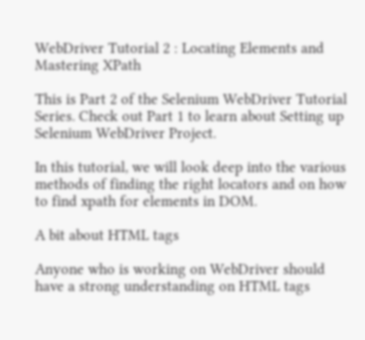WebDriver Tutorial 2 : Locating Elements and Mastering XPath

This is Part 2 of the Selenium WebDriver Tutorial Series. Check out Part 1 to learn about Setting up Selenium WebDriver Project.

In this tutorial, we will look deep into the various methods of finding the right locators and on how to find xpath for elements in DOM.

A bit about HTML tags

Anyone who is working on WebDriver should have a strong understanding on HTML tags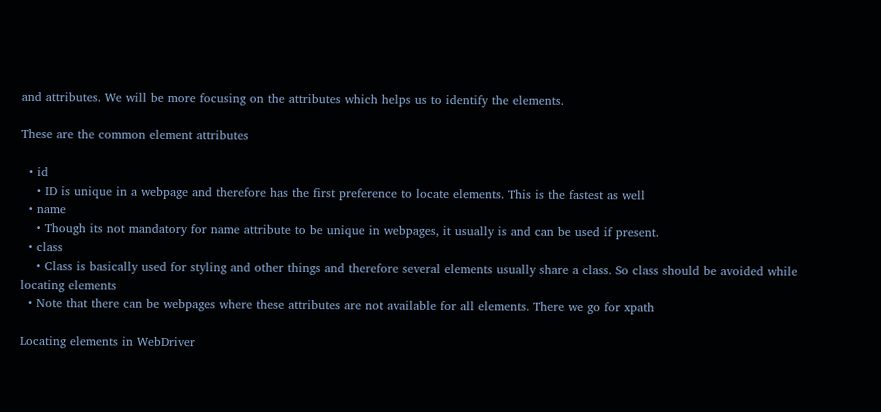and attributes. We will be more focusing on the attributes which helps us to identify the elements.

These are the common element attributes

  • id
    • ID is unique in a webpage and therefore has the first preference to locate elements. This is the fastest as well
  • name
    • Though its not mandatory for name attribute to be unique in webpages, it usually is and can be used if present.
  • class
    • Class is basically used for styling and other things and therefore several elements usually share a class. So class should be avoided while locating elements
  • Note that there can be webpages where these attributes are not available for all elements. There we go for xpath

Locating elements in WebDriver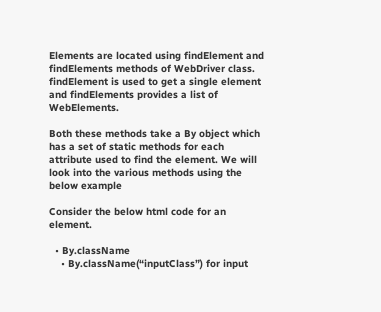Elements are located using findElement and findElements methods of WebDriver class. findElement is used to get a single element and findElements provides a list of WebElements.

Both these methods take a By object which has a set of static methods for each attribute used to find the element. We will look into the various methods using the below example

Consider the below html code for an element.

  • By.className
    • By.className(“inputClass”) for input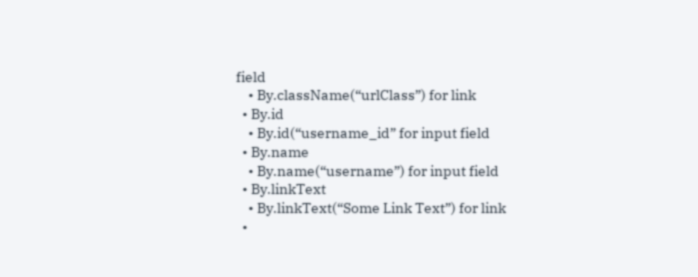field
    • By.className(“urlClass”) for link
  • By.id
    • By.id(“username_id” for input field
  • By.name
    • By.name(“username”) for input field
  • By.linkText
    • By.linkText(“Some Link Text”) for link
  •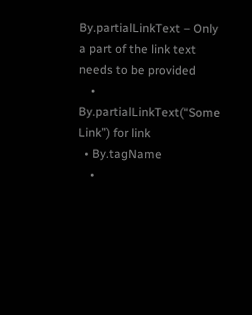By.partialLinkText – Only a part of the link text needs to be provided
    • By.partialLinkText(“Some Link”) for link
  • By.tagName
    •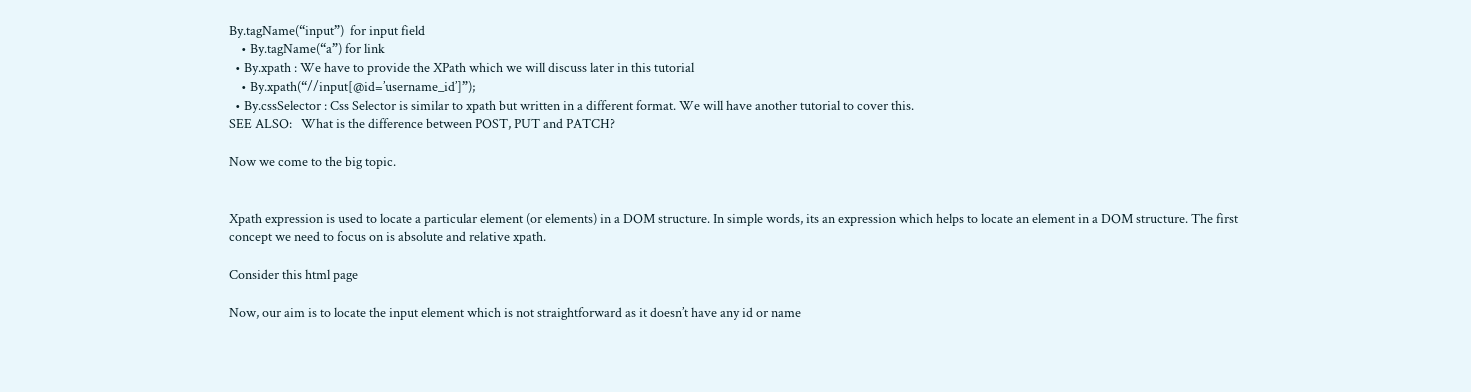By.tagName(“input”)  for input field
    • By.tagName(“a”) for link
  • By.xpath : We have to provide the XPath which we will discuss later in this tutorial
    • By.xpath(“//input[@id=’username_id’]”);
  • By.cssSelector : Css Selector is similar to xpath but written in a different format. We will have another tutorial to cover this.
SEE ALSO:   What is the difference between POST, PUT and PATCH?

Now we come to the big topic.


Xpath expression is used to locate a particular element (or elements) in a DOM structure. In simple words, its an expression which helps to locate an element in a DOM structure. The first concept we need to focus on is absolute and relative xpath.

Consider this html page

Now, our aim is to locate the input element which is not straightforward as it doesn’t have any id or name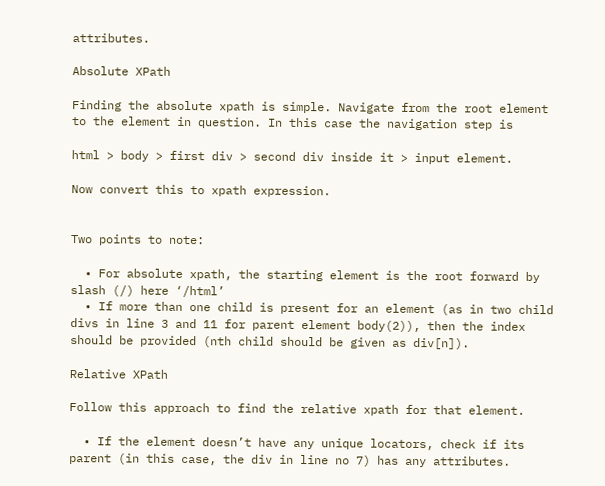attributes.

Absolute XPath

Finding the absolute xpath is simple. Navigate from the root element to the element in question. In this case the navigation step is

html > body > first div > second div inside it > input element.

Now convert this to xpath expression.


Two points to note:

  • For absolute xpath, the starting element is the root forward by slash (/) here ‘/html’
  • If more than one child is present for an element (as in two child divs in line 3 and 11 for parent element body(2)), then the index should be provided (nth child should be given as div[n]).

Relative XPath

Follow this approach to find the relative xpath for that element.

  • If the element doesn’t have any unique locators, check if its parent (in this case, the div in line no 7) has any attributes.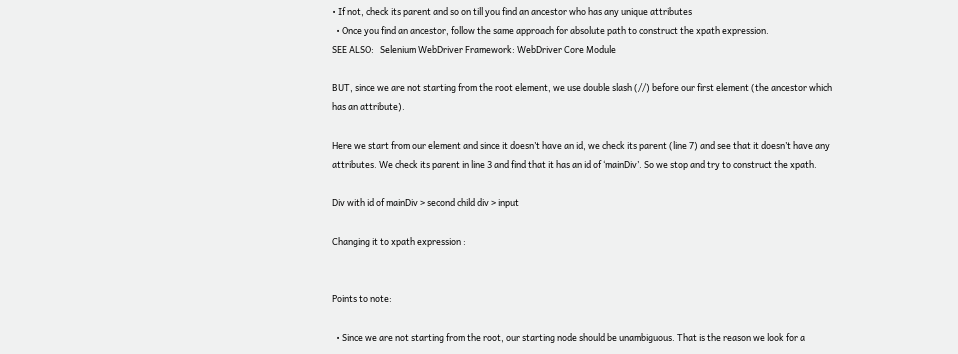• If not, check its parent and so on till you find an ancestor who has any unique attributes
  • Once you find an ancestor, follow the same approach for absolute path to construct the xpath expression.
SEE ALSO:   Selenium WebDriver Framework: WebDriver Core Module

BUT, since we are not starting from the root element, we use double slash (//) before our first element (the ancestor which has an attribute).

Here we start from our element and since it doesn’t have an id, we check its parent (line 7) and see that it doesn’t have any attributes. We check its parent in line 3 and find that it has an id of ‘mainDiv’. So we stop and try to construct the xpath.

Div with id of mainDiv > second child div > input

Changing it to xpath expression :


Points to note:

  • Since we are not starting from the root, our starting node should be unambiguous. That is the reason we look for a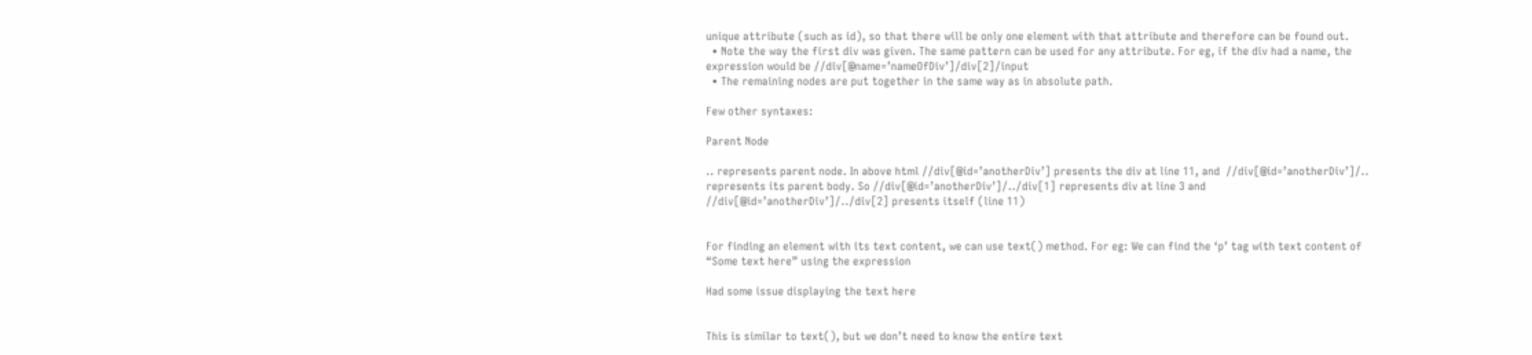unique attribute (such as id), so that there will be only one element with that attribute and therefore can be found out.
  • Note the way the first div was given. The same pattern can be used for any attribute. For eg, if the div had a name, the expression would be //div[@name=’nameOfDiv’]/div[2]/input
  • The remaining nodes are put together in the same way as in absolute path.

Few other syntaxes:

Parent Node

.. represents parent node. In above html //div[@id=’anotherDiv’] presents the div at line 11, and  //div[@id=’anotherDiv’]/.. represents its parent body. So //div[@id=’anotherDiv’]/../div[1] represents div at line 3 and //div[@id=’anotherDiv’]/../div[2] presents itself (line 11)


For finding an element with its text content, we can use text() method. For eg: We can find the ‘p’ tag with text content of “Some text here” using the expression

Had some issue displaying the text here


This is similar to text(), but we don’t need to know the entire text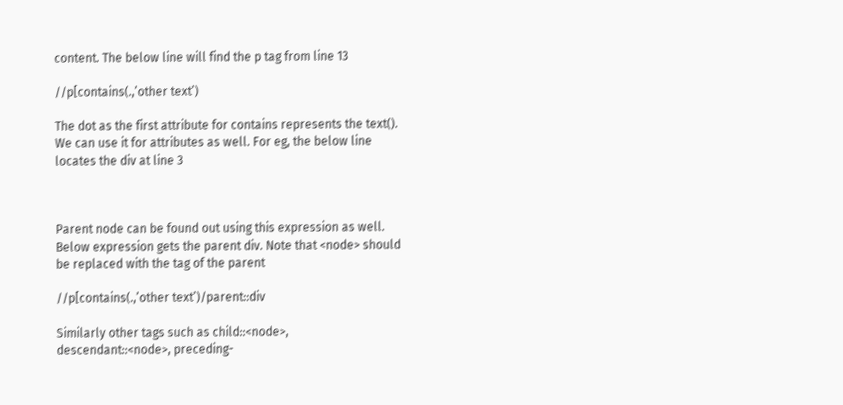content. The below line will find the p tag from line 13

//p[contains(.,’other text’)

The dot as the first attribute for contains represents the text(). We can use it for attributes as well. For eg, the below line locates the div at line 3



Parent node can be found out using this expression as well. Below expression gets the parent div. Note that <node> should be replaced with the tag of the parent

//p[contains(.,’other text’)/parent::div

Similarly other tags such as child::<node>, descendant::<node>, preceding-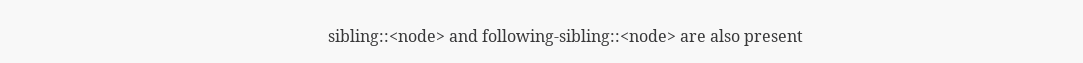sibling::<node> and following-sibling::<node> are also present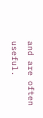and are often useful.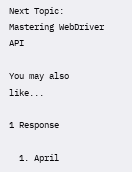Next Topic: Mastering WebDriver API

You may also like...

1 Response

  1. April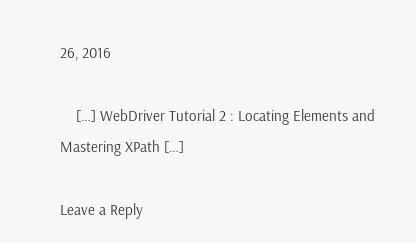26, 2016

    […] WebDriver Tutorial 2 : Locating Elements and Mastering XPath […]

Leave a Reply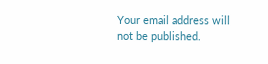Your email address will not be published.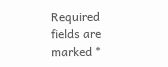Required fields are marked *